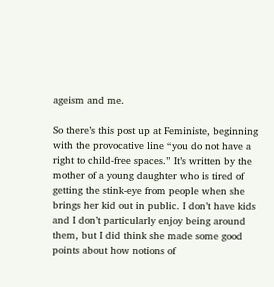ageism and me.

So there’s this post up at Feministe, beginning with the provocative line “you do not have a right to child-free spaces.” It’s written by the mother of a young daughter who is tired of getting the stink-eye from people when she brings her kid out in public. I don’t have kids and I don’t particularly enjoy being around them, but I did think she made some good points about how notions of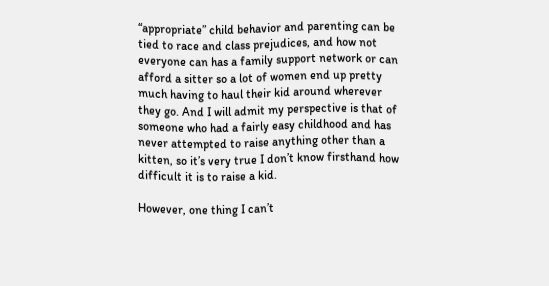“appropriate” child behavior and parenting can be tied to race and class prejudices, and how not everyone can has a family support network or can afford a sitter so a lot of women end up pretty much having to haul their kid around wherever they go. And I will admit my perspective is that of someone who had a fairly easy childhood and has never attempted to raise anything other than a kitten, so it’s very true I don’t know firsthand how difficult it is to raise a kid.

However, one thing I can’t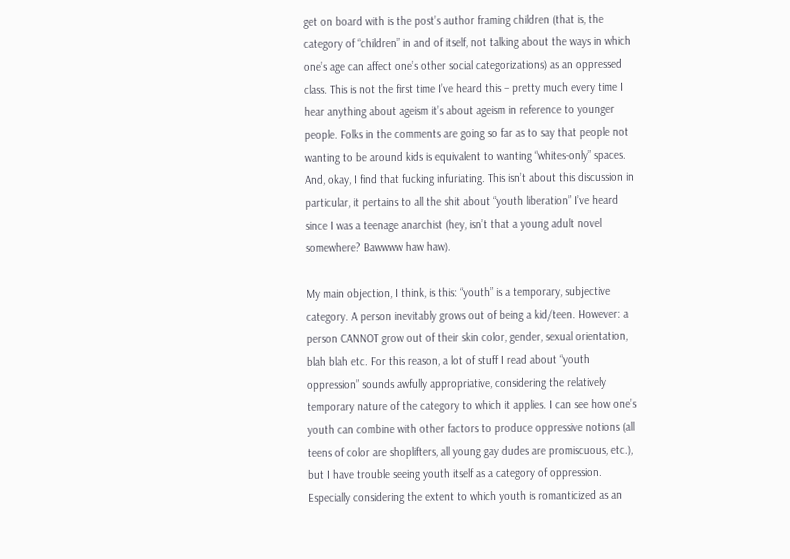get on board with is the post’s author framing children (that is, the category of “children” in and of itself, not talking about the ways in which one’s age can affect one’s other social categorizations) as an oppressed class. This is not the first time I’ve heard this – pretty much every time I hear anything about ageism it’s about ageism in reference to younger people. Folks in the comments are going so far as to say that people not wanting to be around kids is equivalent to wanting “whites-only” spaces. And, okay, I find that fucking infuriating. This isn’t about this discussion in particular, it pertains to all the shit about “youth liberation” I’ve heard since I was a teenage anarchist (hey, isn’t that a young adult novel somewhere? Bawwww haw haw).

My main objection, I think, is this: “youth” is a temporary, subjective category. A person inevitably grows out of being a kid/teen. However: a person CANNOT grow out of their skin color, gender, sexual orientation, blah blah etc. For this reason, a lot of stuff I read about “youth oppression” sounds awfully appropriative, considering the relatively temporary nature of the category to which it applies. I can see how one’s youth can combine with other factors to produce oppressive notions (all teens of color are shoplifters, all young gay dudes are promiscuous, etc.), but I have trouble seeing youth itself as a category of oppression. Especially considering the extent to which youth is romanticized as an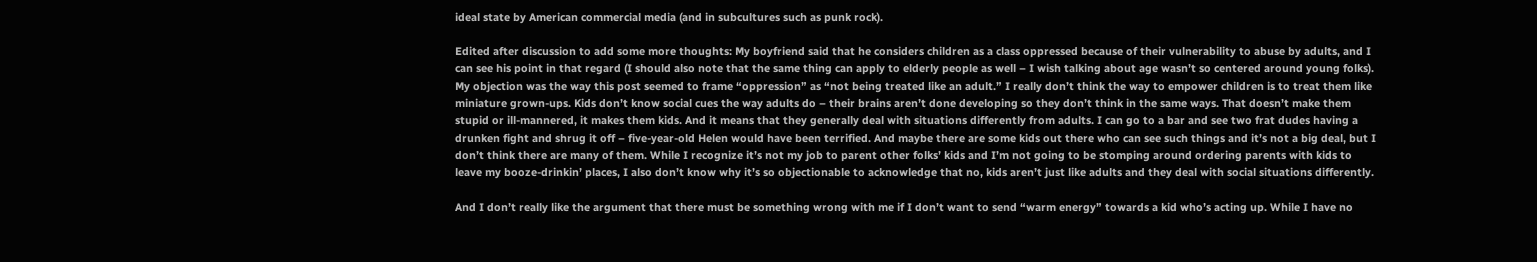ideal state by American commercial media (and in subcultures such as punk rock).

Edited after discussion to add some more thoughts: My boyfriend said that he considers children as a class oppressed because of their vulnerability to abuse by adults, and I can see his point in that regard (I should also note that the same thing can apply to elderly people as well – I wish talking about age wasn’t so centered around young folks). My objection was the way this post seemed to frame “oppression” as “not being treated like an adult.” I really don’t think the way to empower children is to treat them like miniature grown-ups. Kids don’t know social cues the way adults do – their brains aren’t done developing so they don’t think in the same ways. That doesn’t make them stupid or ill-mannered, it makes them kids. And it means that they generally deal with situations differently from adults. I can go to a bar and see two frat dudes having a drunken fight and shrug it off – five-year-old Helen would have been terrified. And maybe there are some kids out there who can see such things and it’s not a big deal, but I don’t think there are many of them. While I recognize it’s not my job to parent other folks’ kids and I’m not going to be stomping around ordering parents with kids to leave my booze-drinkin’ places, I also don’t know why it’s so objectionable to acknowledge that no, kids aren’t just like adults and they deal with social situations differently.

And I don’t really like the argument that there must be something wrong with me if I don’t want to send “warm energy” towards a kid who’s acting up. While I have no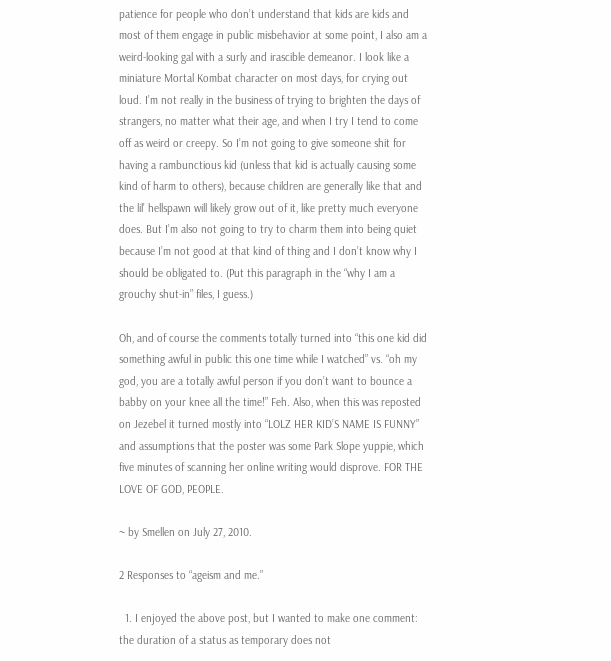patience for people who don’t understand that kids are kids and most of them engage in public misbehavior at some point, I also am a weird-looking gal with a surly and irascible demeanor. I look like a miniature Mortal Kombat character on most days, for crying out loud. I’m not really in the business of trying to brighten the days of strangers, no matter what their age, and when I try I tend to come off as weird or creepy. So I’m not going to give someone shit for having a rambunctious kid (unless that kid is actually causing some kind of harm to others), because children are generally like that and the lil’ hellspawn will likely grow out of it, like pretty much everyone does. But I’m also not going to try to charm them into being quiet because I’m not good at that kind of thing and I don’t know why I should be obligated to. (Put this paragraph in the “why I am a grouchy shut-in” files, I guess.)

Oh, and of course the comments totally turned into “this one kid did something awful in public this one time while I watched” vs. “oh my god, you are a totally awful person if you don’t want to bounce a babby on your knee all the time!” Feh. Also, when this was reposted on Jezebel it turned mostly into “LOLZ HER KID’S NAME IS FUNNY” and assumptions that the poster was some Park Slope yuppie, which five minutes of scanning her online writing would disprove. FOR THE LOVE OF GOD, PEOPLE.

~ by Smellen on July 27, 2010.

2 Responses to “ageism and me.”

  1. I enjoyed the above post, but I wanted to make one comment: the duration of a status as temporary does not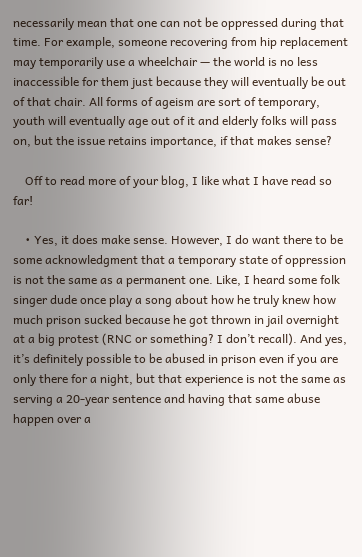necessarily mean that one can not be oppressed during that time. For example, someone recovering from hip replacement may temporarily use a wheelchair — the world is no less inaccessible for them just because they will eventually be out of that chair. All forms of ageism are sort of temporary, youth will eventually age out of it and elderly folks will pass on, but the issue retains importance, if that makes sense?

    Off to read more of your blog, I like what I have read so far!

    • Yes, it does make sense. However, I do want there to be some acknowledgment that a temporary state of oppression is not the same as a permanent one. Like, I heard some folk singer dude once play a song about how he truly knew how much prison sucked because he got thrown in jail overnight at a big protest (RNC or something? I don’t recall). And yes, it’s definitely possible to be abused in prison even if you are only there for a night, but that experience is not the same as serving a 20-year sentence and having that same abuse happen over a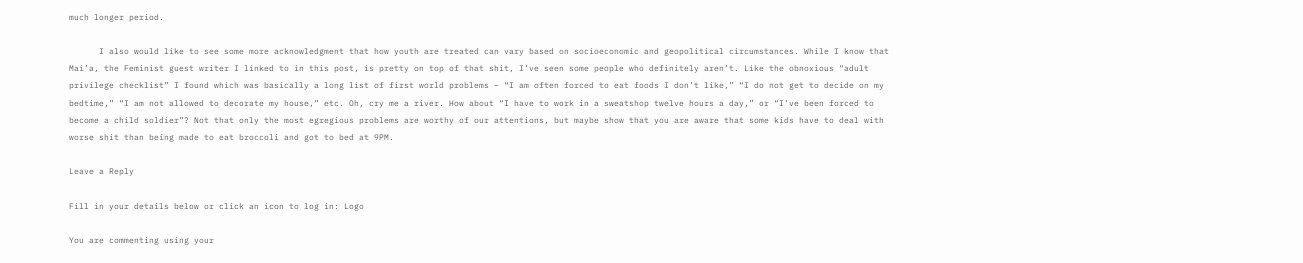much longer period.

      I also would like to see some more acknowledgment that how youth are treated can vary based on socioeconomic and geopolitical circumstances. While I know that Mai’a, the Feminist guest writer I linked to in this post, is pretty on top of that shit, I’ve seen some people who definitely aren’t. Like the obnoxious “adult privilege checklist” I found which was basically a long list of first world problems – “I am often forced to eat foods I don’t like,” “I do not get to decide on my bedtime,” “I am not allowed to decorate my house,” etc. Oh, cry me a river. How about “I have to work in a sweatshop twelve hours a day,” or “I’ve been forced to become a child soldier”? Not that only the most egregious problems are worthy of our attentions, but maybe show that you are aware that some kids have to deal with worse shit than being made to eat broccoli and got to bed at 9PM.

Leave a Reply

Fill in your details below or click an icon to log in: Logo

You are commenting using your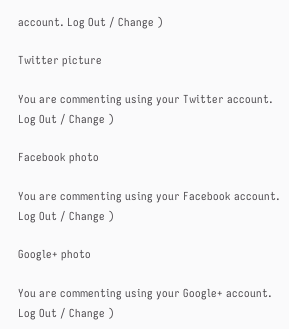account. Log Out / Change )

Twitter picture

You are commenting using your Twitter account. Log Out / Change )

Facebook photo

You are commenting using your Facebook account. Log Out / Change )

Google+ photo

You are commenting using your Google+ account. Log Out / Change )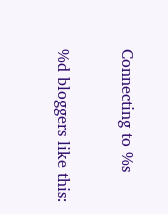Connecting to %s

%d bloggers like this: